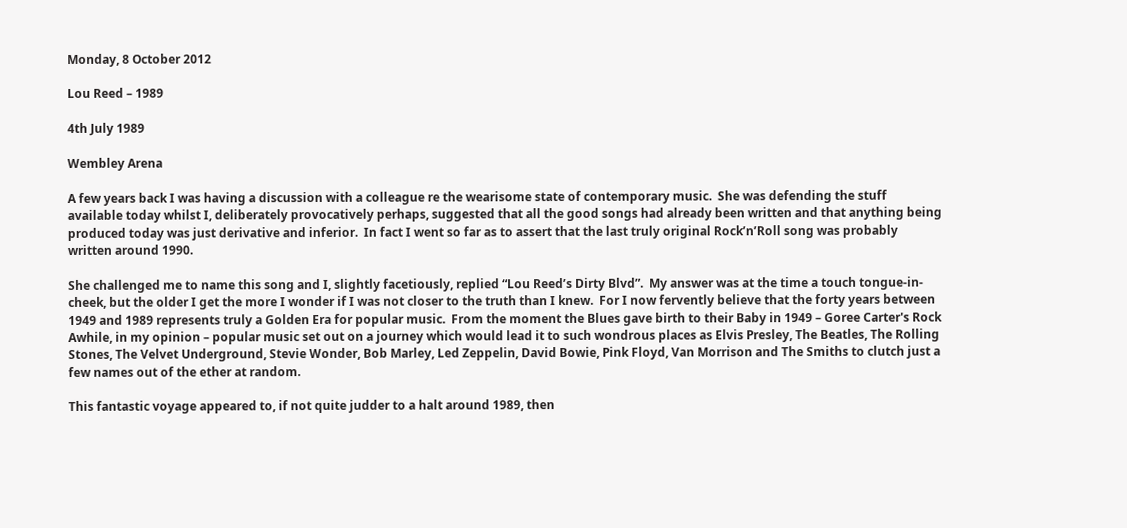Monday, 8 October 2012

Lou Reed – 1989

4th July 1989

Wembley Arena

A few years back I was having a discussion with a colleague re the wearisome state of contemporary music.  She was defending the stuff available today whilst I, deliberately provocatively perhaps, suggested that all the good songs had already been written and that anything being produced today was just derivative and inferior.  In fact I went so far as to assert that the last truly original Rock’n’Roll song was probably written around 1990.

She challenged me to name this song and I, slightly facetiously, replied “Lou Reed’s Dirty Blvd”.  My answer was at the time a touch tongue-in-cheek, but the older I get the more I wonder if I was not closer to the truth than I knew.  For I now fervently believe that the forty years between 1949 and 1989 represents truly a Golden Era for popular music.  From the moment the Blues gave birth to their Baby in 1949 – Goree Carter's Rock Awhile, in my opinion – popular music set out on a journey which would lead it to such wondrous places as Elvis Presley, The Beatles, The Rolling Stones, The Velvet Underground, Stevie Wonder, Bob Marley, Led Zeppelin, David Bowie, Pink Floyd, Van Morrison and The Smiths to clutch just a few names out of the ether at random.

This fantastic voyage appeared to, if not quite judder to a halt around 1989, then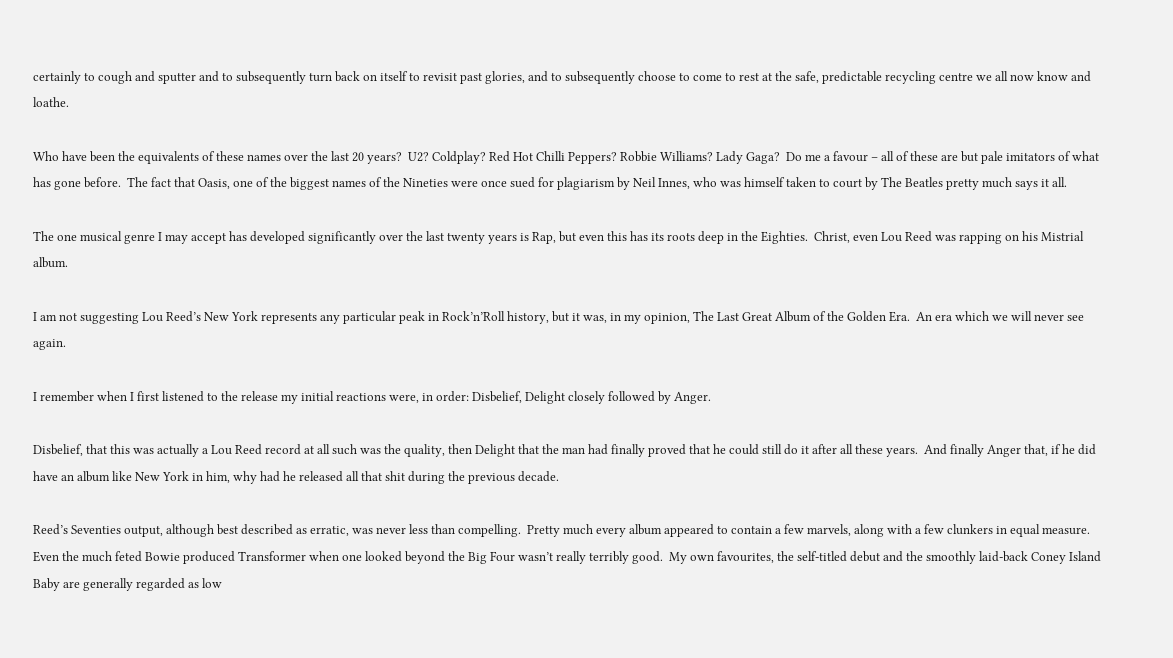certainly to cough and sputter and to subsequently turn back on itself to revisit past glories, and to subsequently choose to come to rest at the safe, predictable recycling centre we all now know and loathe.

Who have been the equivalents of these names over the last 20 years?  U2? Coldplay? Red Hot Chilli Peppers? Robbie Williams? Lady Gaga?  Do me a favour – all of these are but pale imitators of what has gone before.  The fact that Oasis, one of the biggest names of the Nineties were once sued for plagiarism by Neil Innes, who was himself taken to court by The Beatles pretty much says it all.

The one musical genre I may accept has developed significantly over the last twenty years is Rap, but even this has its roots deep in the Eighties.  Christ, even Lou Reed was rapping on his Mistrial album.

I am not suggesting Lou Reed’s New York represents any particular peak in Rock’n’Roll history, but it was, in my opinion, The Last Great Album of the Golden Era.  An era which we will never see again.

I remember when I first listened to the release my initial reactions were, in order: Disbelief, Delight closely followed by Anger.

Disbelief, that this was actually a Lou Reed record at all such was the quality, then Delight that the man had finally proved that he could still do it after all these years.  And finally Anger that, if he did have an album like New York in him, why had he released all that shit during the previous decade.

Reed’s Seventies output, although best described as erratic, was never less than compelling.  Pretty much every album appeared to contain a few marvels, along with a few clunkers in equal measure.  Even the much feted Bowie produced Transformer when one looked beyond the Big Four wasn’t really terribly good.  My own favourites, the self-titled debut and the smoothly laid-back Coney Island Baby are generally regarded as low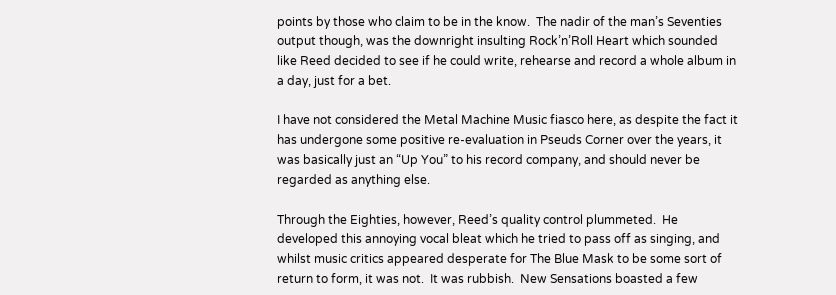points by those who claim to be in the know.  The nadir of the man’s Seventies output though, was the downright insulting Rock’n’Roll Heart which sounded like Reed decided to see if he could write, rehearse and record a whole album in a day, just for a bet.

I have not considered the Metal Machine Music fiasco here, as despite the fact it has undergone some positive re-evaluation in Pseuds Corner over the years, it was basically just an “Up You” to his record company, and should never be regarded as anything else.

Through the Eighties, however, Reed’s quality control plummeted.  He developed this annoying vocal bleat which he tried to pass off as singing, and whilst music critics appeared desperate for The Blue Mask to be some sort of return to form, it was not.  It was rubbish.  New Sensations boasted a few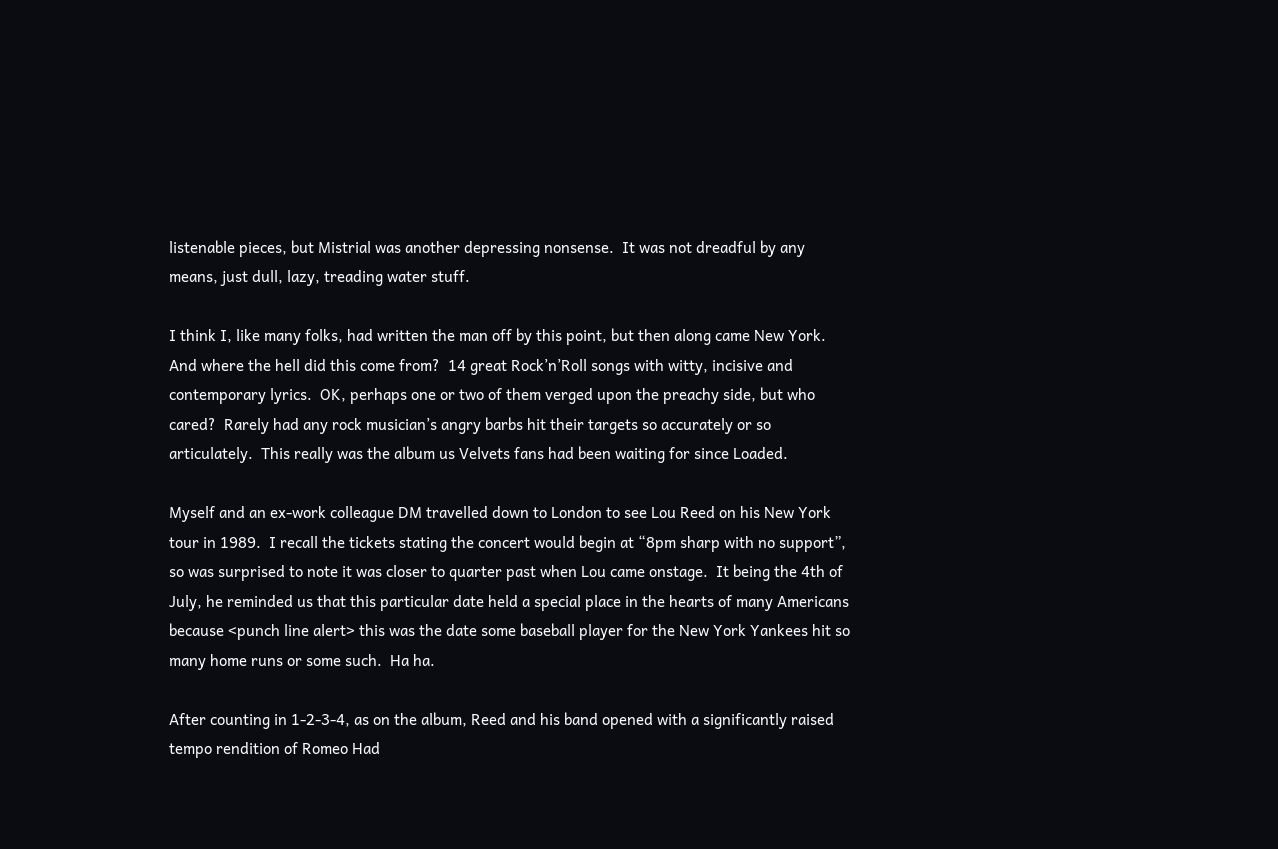listenable pieces, but Mistrial was another depressing nonsense.  It was not dreadful by any means, just dull, lazy, treading water stuff.

I think I, like many folks, had written the man off by this point, but then along came New York.  And where the hell did this come from?  14 great Rock’n’Roll songs with witty, incisive and contemporary lyrics.  OK, perhaps one or two of them verged upon the preachy side, but who cared?  Rarely had any rock musician’s angry barbs hit their targets so accurately or so articulately.  This really was the album us Velvets fans had been waiting for since Loaded.

Myself and an ex-work colleague DM travelled down to London to see Lou Reed on his New York tour in 1989.  I recall the tickets stating the concert would begin at “8pm sharp with no support”, so was surprised to note it was closer to quarter past when Lou came onstage.  It being the 4th of July, he reminded us that this particular date held a special place in the hearts of many Americans because <punch line alert> this was the date some baseball player for the New York Yankees hit so many home runs or some such.  Ha ha.

After counting in 1-2-3-4, as on the album, Reed and his band opened with a significantly raised tempo rendition of Romeo Had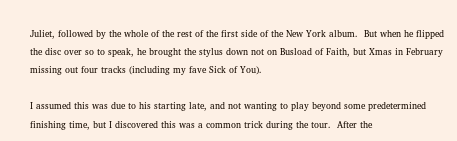Juliet, followed by the whole of the rest of the first side of the New York album.  But when he flipped the disc over so to speak, he brought the stylus down not on Busload of Faith, but Xmas in February missing out four tracks (including my fave Sick of You).

I assumed this was due to his starting late, and not wanting to play beyond some predetermined finishing time, but I discovered this was a common trick during the tour.  After the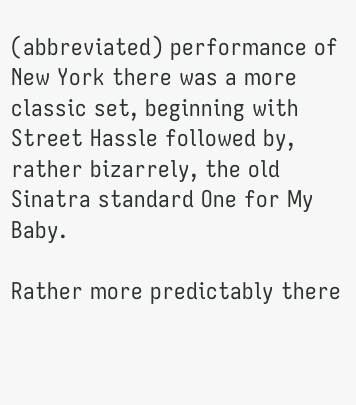(abbreviated) performance of New York there was a more classic set, beginning with Street Hassle followed by, rather bizarrely, the old Sinatra standard One for My Baby.

Rather more predictably there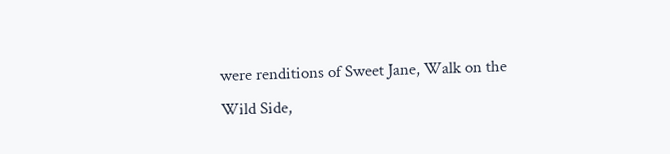were renditions of Sweet Jane, Walk on the Wild Side,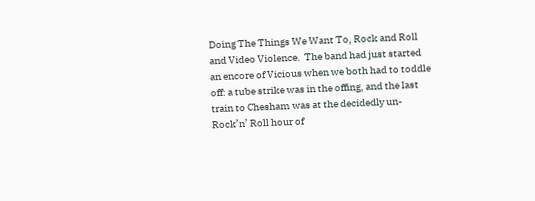Doing The Things We Want To, Rock and Roll and Video Violence.  The band had just started an encore of Vicious when we both had to toddle off: a tube strike was in the offing, and the last train to Chesham was at the decidedly un-Rock’n’ Roll hour of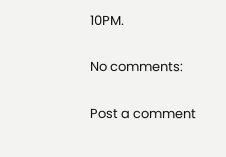10PM.

No comments:

Post a comment